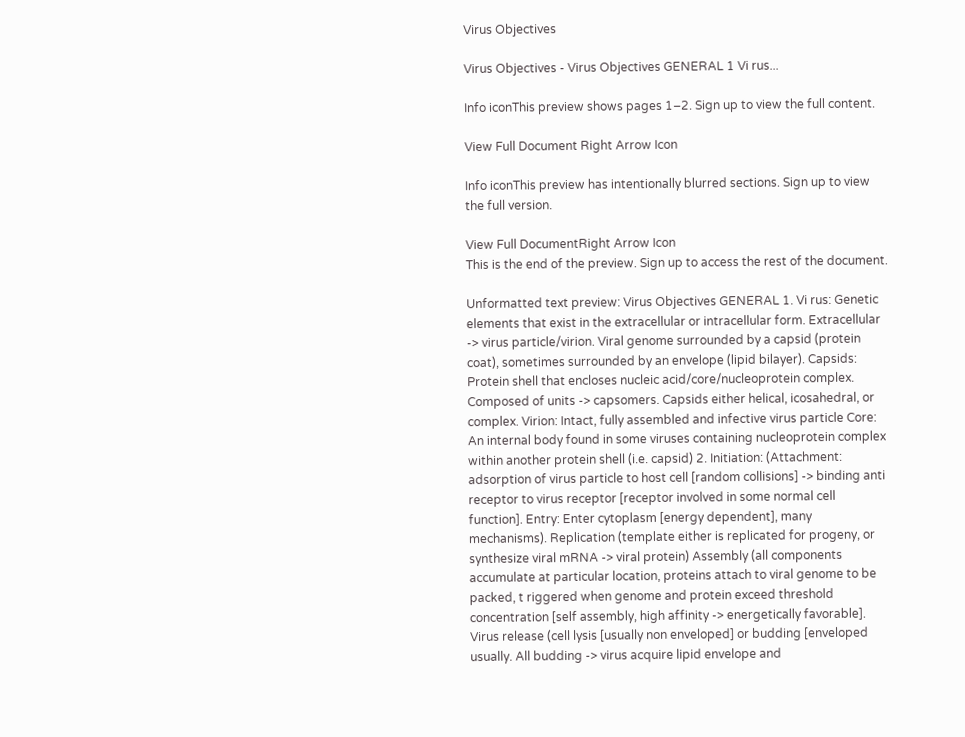Virus Objectives

Virus Objectives - Virus Objectives GENERAL 1 Vi rus...

Info iconThis preview shows pages 1–2. Sign up to view the full content.

View Full Document Right Arrow Icon

Info iconThis preview has intentionally blurred sections. Sign up to view the full version.

View Full DocumentRight Arrow Icon
This is the end of the preview. Sign up to access the rest of the document.

Unformatted text preview: Virus Objectives GENERAL 1. Vi rus: Genetic elements that exist in the extracellular or intracellular form. Extracellular -> virus particle/virion. Viral genome surrounded by a capsid (protein coat), sometimes surrounded by an envelope (lipid bilayer). Capsids: Protein shell that encloses nucleic acid/core/nucleoprotein complex. Composed of units -> capsomers. Capsids either helical, icosahedral, or complex. Virion: Intact, fully assembled and infective virus particle Core: An internal body found in some viruses containing nucleoprotein complex within another protein shell (i.e. capsid) 2. Initiation: (Attachment: adsorption of virus particle to host cell [random collisions] -> binding anti receptor to virus receptor [receptor involved in some normal cell function]. Entry: Enter cytoplasm [energy dependent], many mechanisms). Replication (template either is replicated for progeny, or synthesize viral mRNA -> viral protein) Assembly (all components accumulate at particular location, proteins attach to viral genome to be packed, t riggered when genome and protein exceed threshold concentration [self assembly, high affinity -> energetically favorable]. Virus release (cell lysis [usually non enveloped] or budding [enveloped usually. All budding -> virus acquire lipid envelope and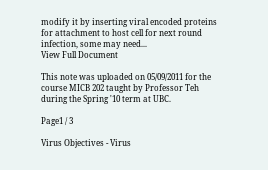modify it by inserting viral encoded proteins for attachment to host cell for next round infection, some may need...
View Full Document

This note was uploaded on 05/09/2011 for the course MICB 202 taught by Professor Teh during the Spring '10 term at UBC.

Page1 / 3

Virus Objectives - Virus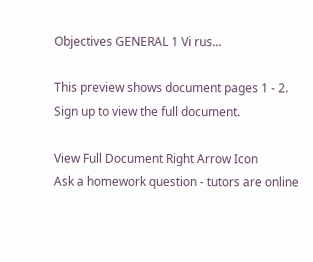Objectives GENERAL 1 Vi rus...

This preview shows document pages 1 - 2. Sign up to view the full document.

View Full Document Right Arrow Icon
Ask a homework question - tutors are online